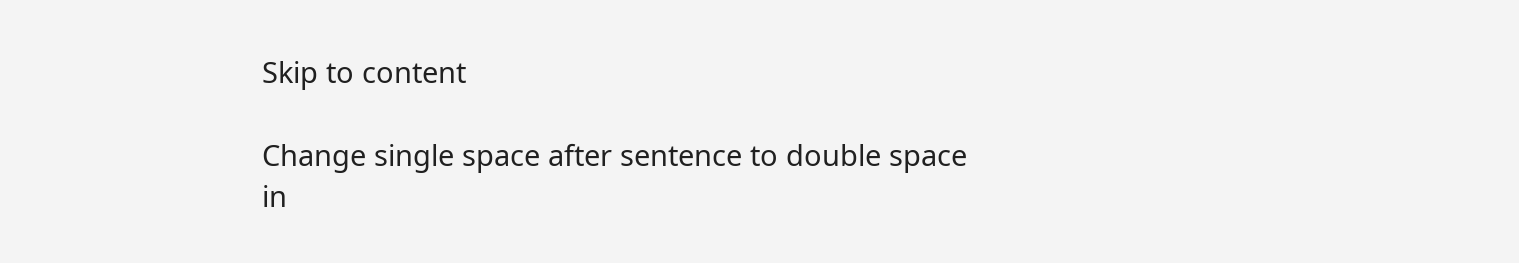Skip to content

Change single space after sentence to double space in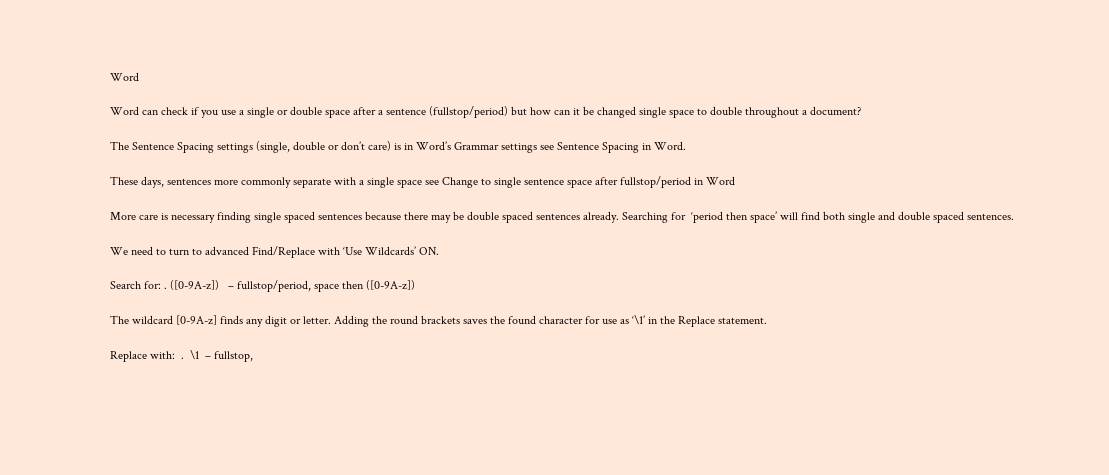Word

Word can check if you use a single or double space after a sentence (fullstop/period) but how can it be changed single space to double throughout a document?

The Sentence Spacing settings (single, double or don’t care) is in Word’s Grammar settings see Sentence Spacing in Word.

These days, sentences more commonly separate with a single space see Change to single sentence space after fullstop/period in Word

More care is necessary finding single spaced sentences because there may be double spaced sentences already. Searching for  ‘period then space’ will find both single and double spaced sentences.

We need to turn to advanced Find/Replace with ‘Use Wildcards’ ON.

Search for: . ([0-9A-z])   – fullstop/period, space then ([0-9A-z])

The wildcard [0-9A-z] finds any digit or letter. Adding the round brackets saves the found character for use as ‘\1’ in the Replace statement.

Replace with:  .  \1  – fullstop,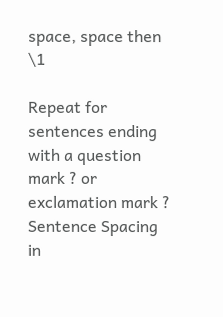space, space then \1

Repeat for sentences ending with a question mark ? or exclamation mark ?
Sentence Spacing in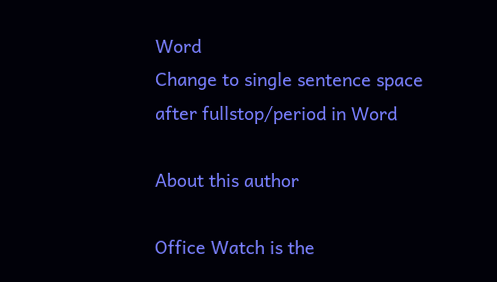Word
Change to single sentence space after fullstop/period in Word

About this author

Office Watch is the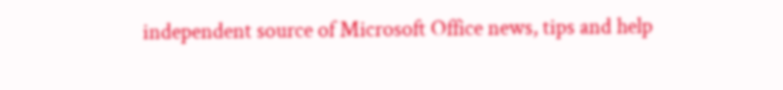independent source of Microsoft Office news, tips and help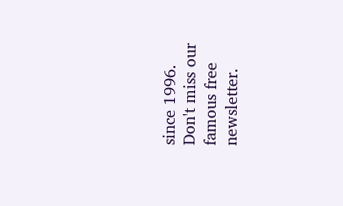since 1996. Don't miss our famous free newsletter.